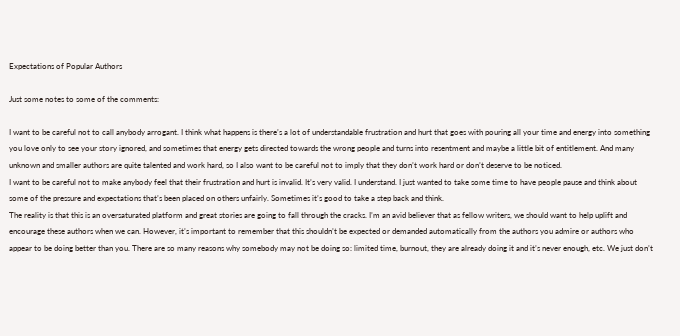Expectations of Popular Authors

Just some notes to some of the comments:

I want to be careful not to call anybody arrogant. I think what happens is there’s a lot of understandable frustration and hurt that goes with pouring all your time and energy into something you love only to see your story ignored, and sometimes that energy gets directed towards the wrong people and turns into resentment and maybe a little bit of entitlement. And many unknown and smaller authors are quite talented and work hard, so I also want to be careful not to imply that they don’t work hard or don’t deserve to be noticed.
I want to be careful not to make anybody feel that their frustration and hurt is invalid. It’s very valid. I understand. I just wanted to take some time to have people pause and think about some of the pressure and expectations that’s been placed on others unfairly. Sometimes it’s good to take a step back and think.
The reality is that this is an oversaturated platform and great stories are going to fall through the cracks. I’m an avid believer that as fellow writers, we should want to help uplift and encourage these authors when we can. However, it’s important to remember that this shouldn’t be expected or demanded automatically from the authors you admire or authors who appear to be doing better than you. There are so many reasons why somebody may not be doing so: limited time, burnout, they are already doing it and it’s never enough, etc. We just don’t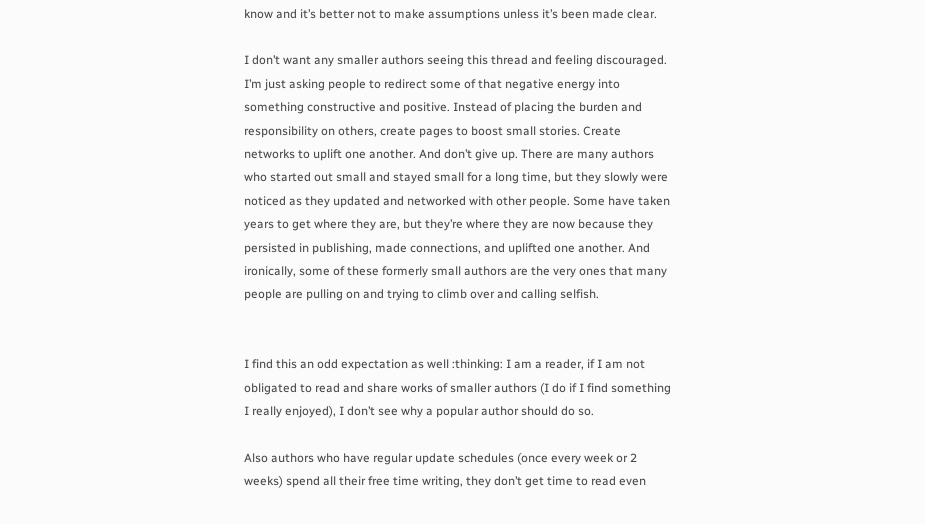know and it’s better not to make assumptions unless it’s been made clear.

I don’t want any smaller authors seeing this thread and feeling discouraged. I’m just asking people to redirect some of that negative energy into something constructive and positive. Instead of placing the burden and responsibility on others, create pages to boost small stories. Create networks to uplift one another. And don’t give up. There are many authors who started out small and stayed small for a long time, but they slowly were noticed as they updated and networked with other people. Some have taken years to get where they are, but they’re where they are now because they persisted in publishing, made connections, and uplifted one another. And ironically, some of these formerly small authors are the very ones that many people are pulling on and trying to climb over and calling selfish.


I find this an odd expectation as well :thinking: I am a reader, if I am not obligated to read and share works of smaller authors (I do if I find something I really enjoyed), I don’t see why a popular author should do so.

Also authors who have regular update schedules (once every week or 2 weeks) spend all their free time writing, they don’t get time to read even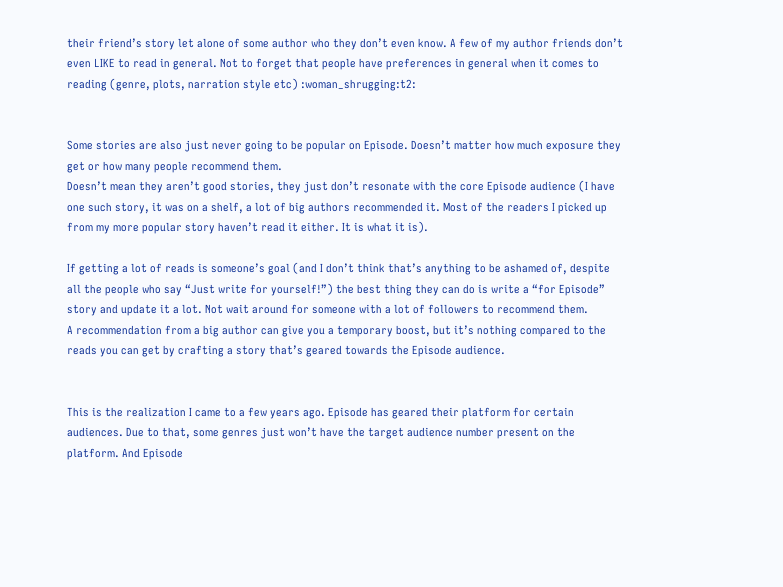their friend’s story let alone of some author who they don’t even know. A few of my author friends don’t even LIKE to read in general. Not to forget that people have preferences in general when it comes to reading (genre, plots, narration style etc) :woman_shrugging:t2:


Some stories are also just never going to be popular on Episode. Doesn’t matter how much exposure they get or how many people recommend them.
Doesn’t mean they aren’t good stories, they just don’t resonate with the core Episode audience (I have one such story, it was on a shelf, a lot of big authors recommended it. Most of the readers I picked up from my more popular story haven’t read it either. It is what it is).

If getting a lot of reads is someone’s goal (and I don’t think that’s anything to be ashamed of, despite all the people who say “Just write for yourself!”) the best thing they can do is write a “for Episode” story and update it a lot. Not wait around for someone with a lot of followers to recommend them.
A recommendation from a big author can give you a temporary boost, but it’s nothing compared to the reads you can get by crafting a story that’s geared towards the Episode audience.


This is the realization I came to a few years ago. Episode has geared their platform for certain audiences. Due to that, some genres just won’t have the target audience number present on the platform. And Episode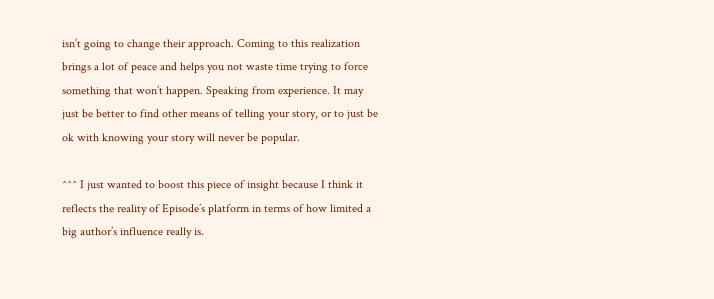isn’t going to change their approach. Coming to this realization brings a lot of peace and helps you not waste time trying to force something that won’t happen. Speaking from experience. It may just be better to find other means of telling your story, or to just be ok with knowing your story will never be popular.

^^^ I just wanted to boost this piece of insight because I think it reflects the reality of Episode’s platform in terms of how limited a big author’s influence really is.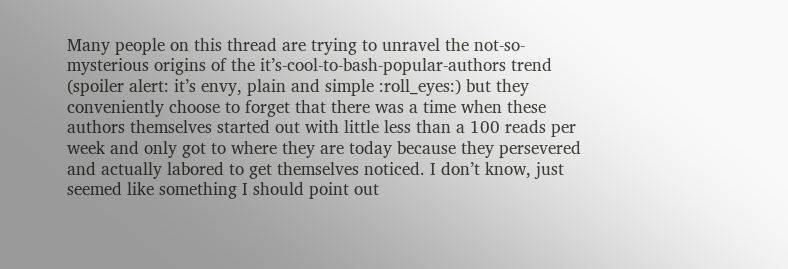Many people on this thread are trying to unravel the not-so-mysterious origins of the it’s-cool-to-bash-popular-authors trend (spoiler alert: it’s envy, plain and simple :roll_eyes:) but they conveniently choose to forget that there was a time when these authors themselves started out with little less than a 100 reads per week and only got to where they are today because they persevered and actually labored to get themselves noticed. I don’t know, just seemed like something I should point out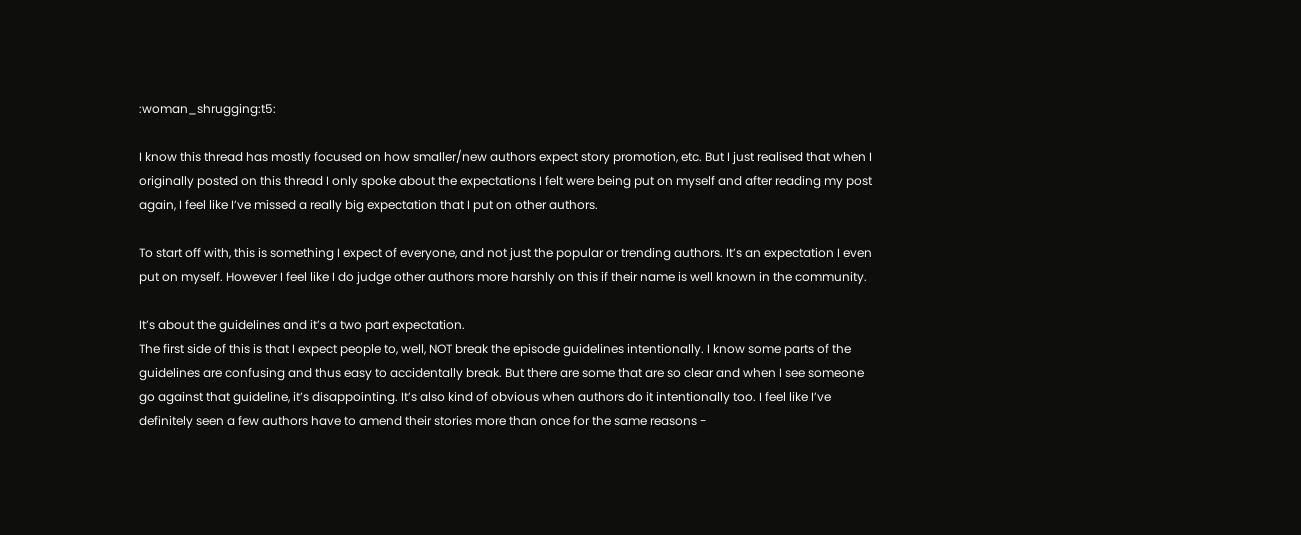:woman_shrugging:t5:

I know this thread has mostly focused on how smaller/new authors expect story promotion, etc. But I just realised that when I originally posted on this thread I only spoke about the expectations I felt were being put on myself and after reading my post again, I feel like I’ve missed a really big expectation that I put on other authors.

To start off with, this is something I expect of everyone, and not just the popular or trending authors. It’s an expectation I even put on myself. However I feel like I do judge other authors more harshly on this if their name is well known in the community.

It’s about the guidelines and it’s a two part expectation.
The first side of this is that I expect people to, well, NOT break the episode guidelines intentionally. I know some parts of the guidelines are confusing and thus easy to accidentally break. But there are some that are so clear and when I see someone go against that guideline, it’s disappointing. It’s also kind of obvious when authors do it intentionally too. I feel like I’ve definitely seen a few authors have to amend their stories more than once for the same reasons -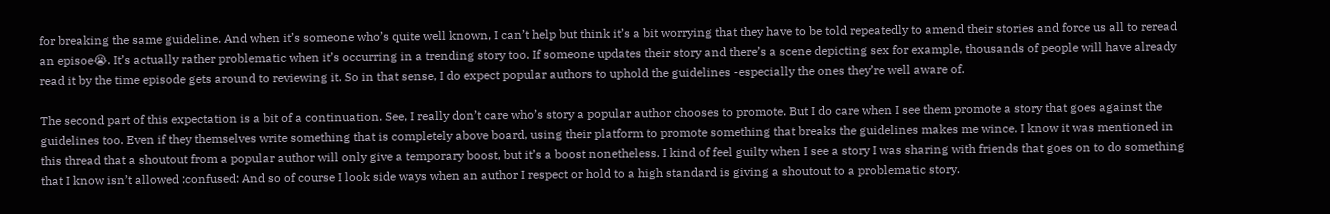for breaking the same guideline. And when it’s someone who’s quite well known, I can’t help but think it’s a bit worrying that they have to be told repeatedly to amend their stories and force us all to reread an episoe😭. It’s actually rather problematic when it’s occurring in a trending story too. If someone updates their story and there’s a scene depicting sex for example, thousands of people will have already read it by the time episode gets around to reviewing it. So in that sense, I do expect popular authors to uphold the guidelines -especially the ones they’re well aware of.

The second part of this expectation is a bit of a continuation. See, I really don’t care who’s story a popular author chooses to promote. But I do care when I see them promote a story that goes against the guidelines too. Even if they themselves write something that is completely above board, using their platform to promote something that breaks the guidelines makes me wince. I know it was mentioned in this thread that a shoutout from a popular author will only give a temporary boost, but it’s a boost nonetheless. I kind of feel guilty when I see a story I was sharing with friends that goes on to do something that I know isn’t allowed :confused: And so of course I look side ways when an author I respect or hold to a high standard is giving a shoutout to a problematic story.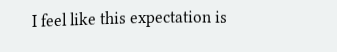I feel like this expectation is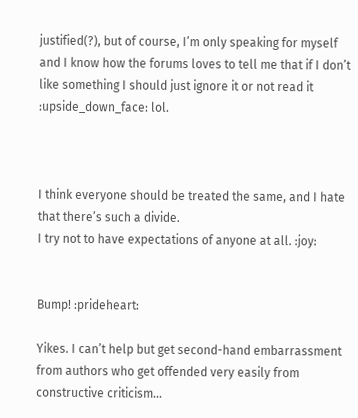justified(?), but of course, I’m only speaking for myself and I know how the forums loves to tell me that if I don’t like something I should just ignore it or not read it :upside_down_face: lol.



I think everyone should be treated the same, and I hate that there’s such a divide.
I try not to have expectations of anyone at all. :joy:


Bump! :prideheart:

Yikes. I can’t help but get second-hand embarrassment from authors who get offended very easily from constructive criticism…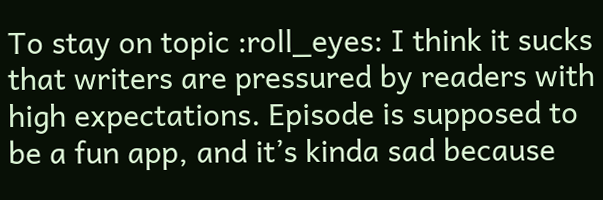To stay on topic :roll_eyes: I think it sucks that writers are pressured by readers with high expectations. Episode is supposed to be a fun app, and it’s kinda sad because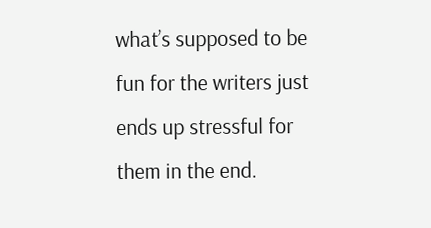what’s supposed to be fun for the writers just ends up stressful for them in the end.